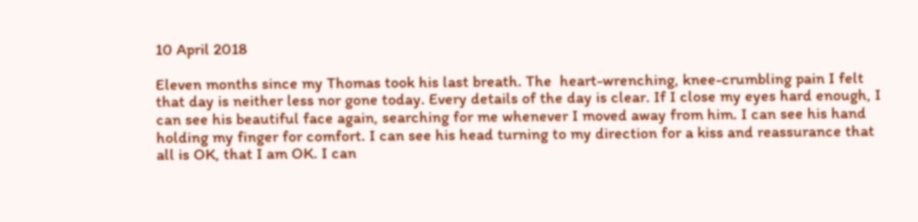10 April 2018

Eleven months since my Thomas took his last breath. The  heart-wrenching, knee-crumbling pain I felt that day is neither less nor gone today. Every details of the day is clear. If I close my eyes hard enough, I can see his beautiful face again, searching for me whenever I moved away from him. I can see his hand holding my finger for comfort. I can see his head turning to my direction for a kiss and reassurance that all is OK, that I am OK. I can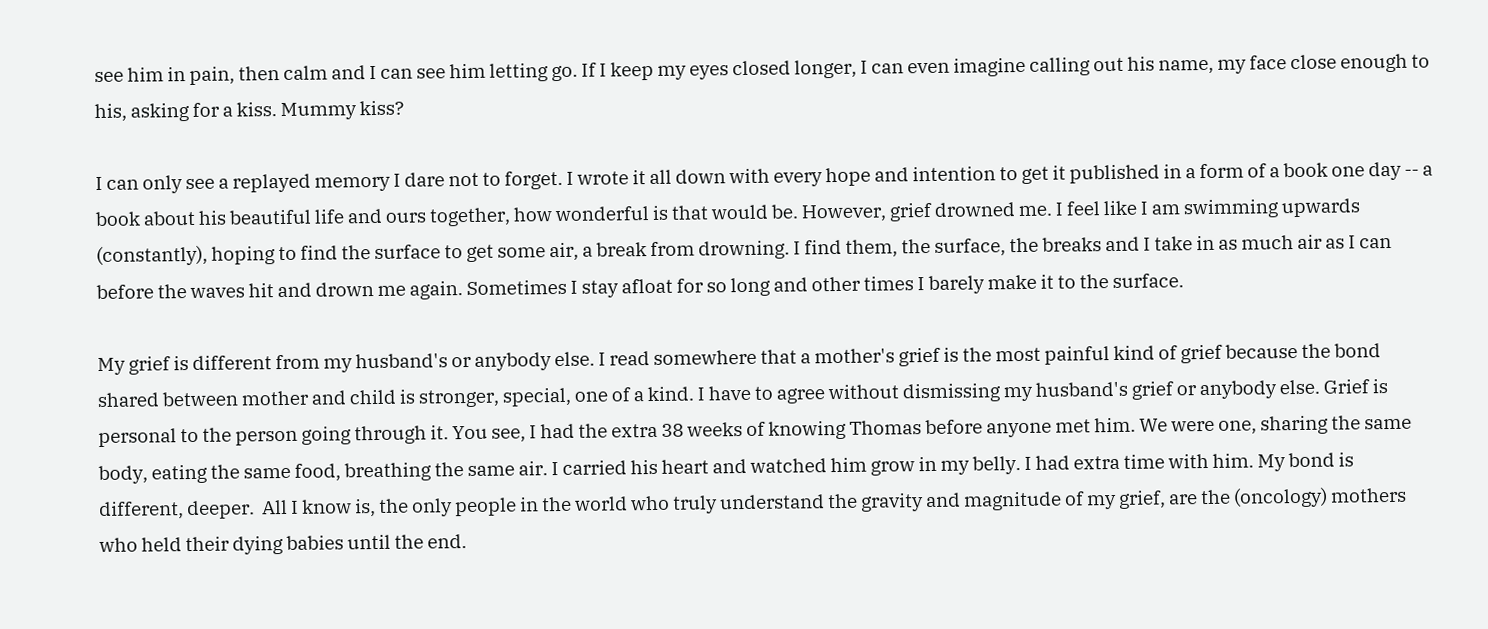see him in pain, then calm and I can see him letting go. If I keep my eyes closed longer, I can even imagine calling out his name, my face close enough to his, asking for a kiss. Mummy kiss?

I can only see a replayed memory I dare not to forget. I wrote it all down with every hope and intention to get it published in a form of a book one day -- a book about his beautiful life and ours together, how wonderful is that would be. However, grief drowned me. I feel like I am swimming upwards (constantly), hoping to find the surface to get some air, a break from drowning. I find them, the surface, the breaks and I take in as much air as I can before the waves hit and drown me again. Sometimes I stay afloat for so long and other times I barely make it to the surface.

My grief is different from my husband's or anybody else. I read somewhere that a mother's grief is the most painful kind of grief because the bond shared between mother and child is stronger, special, one of a kind. I have to agree without dismissing my husband's grief or anybody else. Grief is personal to the person going through it. You see, I had the extra 38 weeks of knowing Thomas before anyone met him. We were one, sharing the same body, eating the same food, breathing the same air. I carried his heart and watched him grow in my belly. I had extra time with him. My bond is different, deeper.  All I know is, the only people in the world who truly understand the gravity and magnitude of my grief, are the (oncology) mothers who held their dying babies until the end.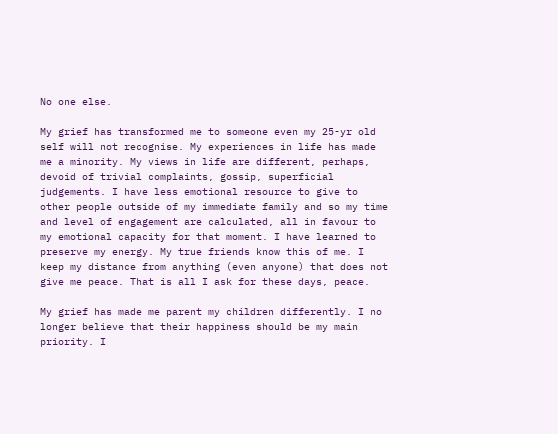No one else.

My grief has transformed me to someone even my 25-yr old self will not recognise. My experiences in life has made me a minority. My views in life are different, perhaps, devoid of trivial complaints, gossip, superficial judgements. I have less emotional resource to give to other people outside of my immediate family and so my time and level of engagement are calculated, all in favour to my emotional capacity for that moment. I have learned to preserve my energy. My true friends know this of me. I keep my distance from anything (even anyone) that does not give me peace. That is all I ask for these days, peace.

My grief has made me parent my children differently. I no longer believe that their happiness should be my main priority. I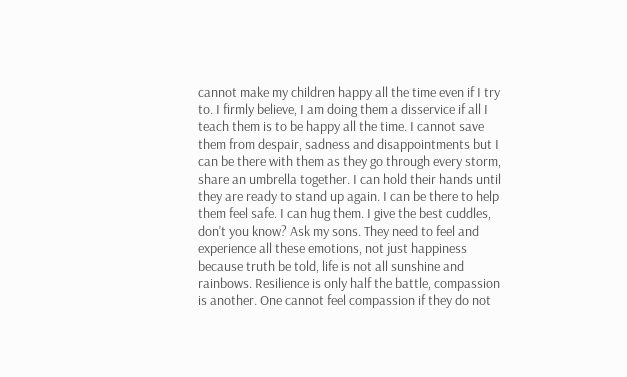cannot make my children happy all the time even if I try to. I firmly believe, I am doing them a disservice if all I teach them is to be happy all the time. I cannot save them from despair, sadness and disappointments but I can be there with them as they go through every storm, share an umbrella together. I can hold their hands until they are ready to stand up again. I can be there to help them feel safe. I can hug them. I give the best cuddles, don't you know? Ask my sons. They need to feel and experience all these emotions, not just happiness because truth be told, life is not all sunshine and rainbows. Resilience is only half the battle, compassion is another. One cannot feel compassion if they do not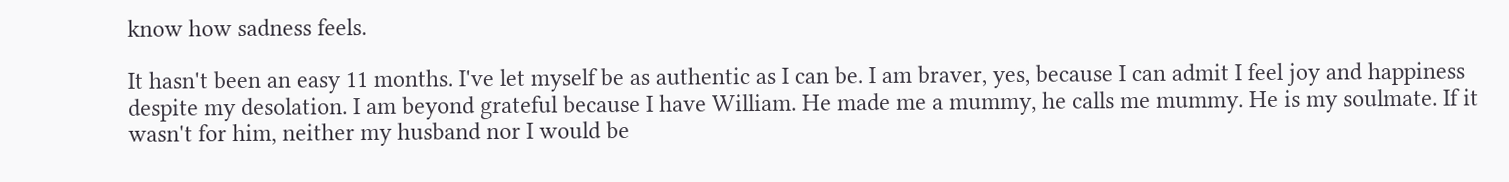know how sadness feels.

It hasn't been an easy 11 months. I've let myself be as authentic as I can be. I am braver, yes, because I can admit I feel joy and happiness despite my desolation. I am beyond grateful because I have William. He made me a mummy, he calls me mummy. He is my soulmate. If it wasn't for him, neither my husband nor I would be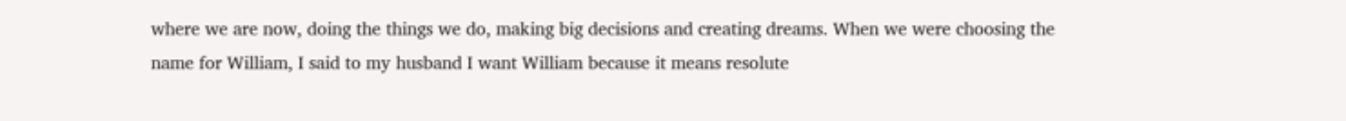where we are now, doing the things we do, making big decisions and creating dreams. When we were choosing the name for William, I said to my husband I want William because it means resolute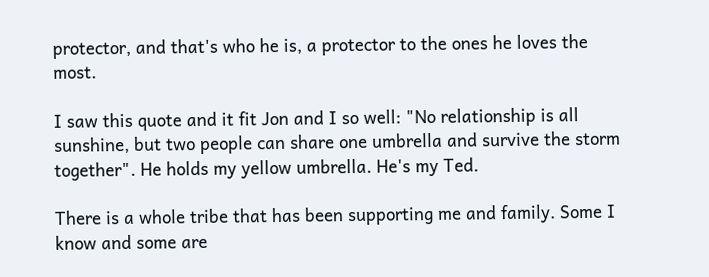protector, and that's who he is, a protector to the ones he loves the most.

I saw this quote and it fit Jon and I so well: "No relationship is all sunshine, but two people can share one umbrella and survive the storm together". He holds my yellow umbrella. He's my Ted.

There is a whole tribe that has been supporting me and family. Some I know and some are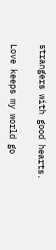strangers with good hearts.

Love keeps my world go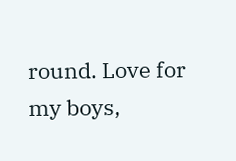round. Love for my boys,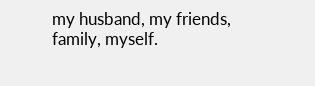my husband, my friends, family, myself.